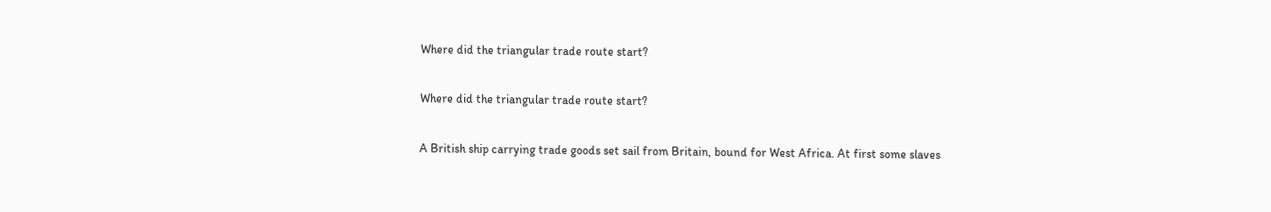Where did the triangular trade route start?

Where did the triangular trade route start?

A British ship carrying trade goods set sail from Britain, bound for West Africa. At first some slaves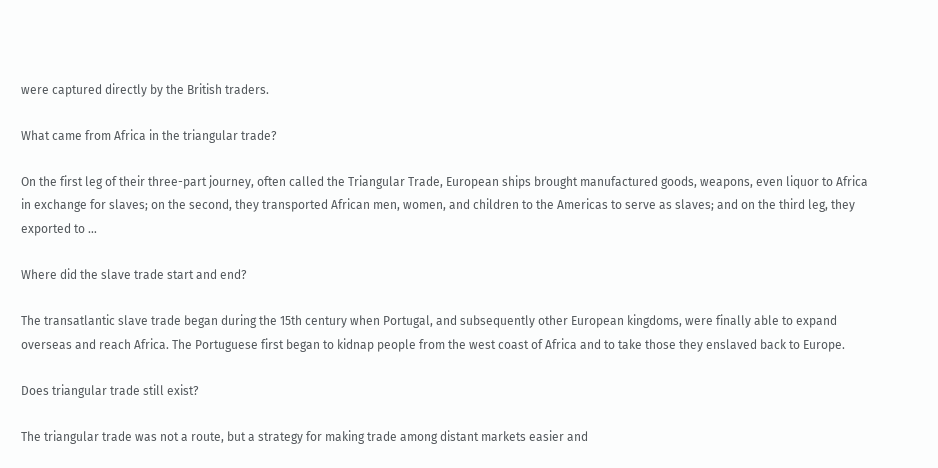were captured directly by the British traders.

What came from Africa in the triangular trade?

On the first leg of their three-part journey, often called the Triangular Trade, European ships brought manufactured goods, weapons, even liquor to Africa in exchange for slaves; on the second, they transported African men, women, and children to the Americas to serve as slaves; and on the third leg, they exported to …

Where did the slave trade start and end?

The transatlantic slave trade began during the 15th century when Portugal, and subsequently other European kingdoms, were finally able to expand overseas and reach Africa. The Portuguese first began to kidnap people from the west coast of Africa and to take those they enslaved back to Europe.

Does triangular trade still exist?

The triangular trade was not a route, but a strategy for making trade among distant markets easier and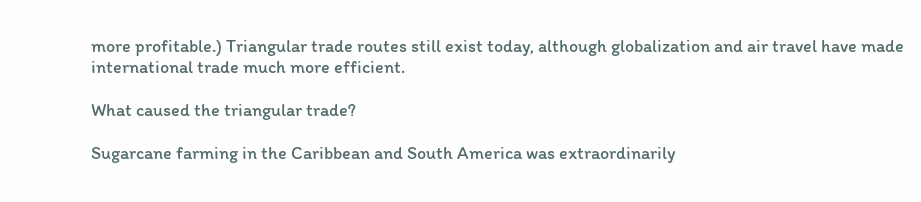more profitable.) Triangular trade routes still exist today, although globalization and air travel have made international trade much more efficient.

What caused the triangular trade?

Sugarcane farming in the Caribbean and South America was extraordinarily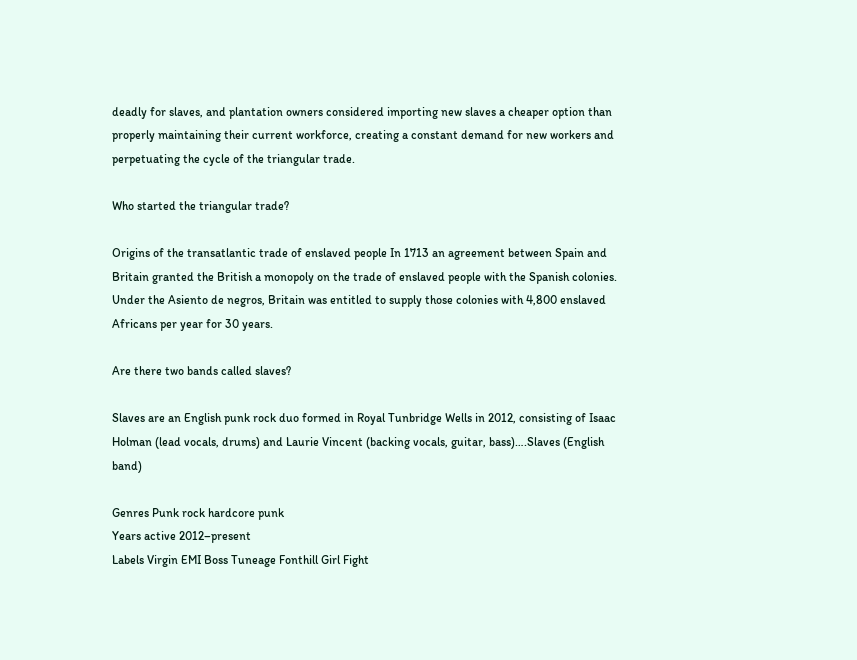deadly for slaves, and plantation owners considered importing new slaves a cheaper option than properly maintaining their current workforce, creating a constant demand for new workers and perpetuating the cycle of the triangular trade.

Who started the triangular trade?

Origins of the transatlantic trade of enslaved people In 1713 an agreement between Spain and Britain granted the British a monopoly on the trade of enslaved people with the Spanish colonies. Under the Asiento de negros, Britain was entitled to supply those colonies with 4,800 enslaved Africans per year for 30 years.

Are there two bands called slaves?

Slaves are an English punk rock duo formed in Royal Tunbridge Wells in 2012, consisting of Isaac Holman (lead vocals, drums) and Laurie Vincent (backing vocals, guitar, bass)….Slaves (English band)

Genres Punk rock hardcore punk
Years active 2012–present
Labels Virgin EMI Boss Tuneage Fonthill Girl Fight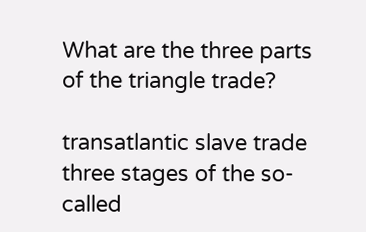What are the three parts of the triangle trade?

transatlantic slave trade three stages of the so-called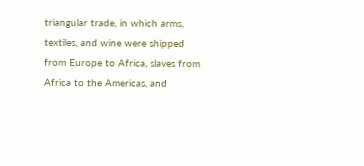triangular trade, in which arms, textiles, and wine were shipped from Europe to Africa, slaves from Africa to the Americas, and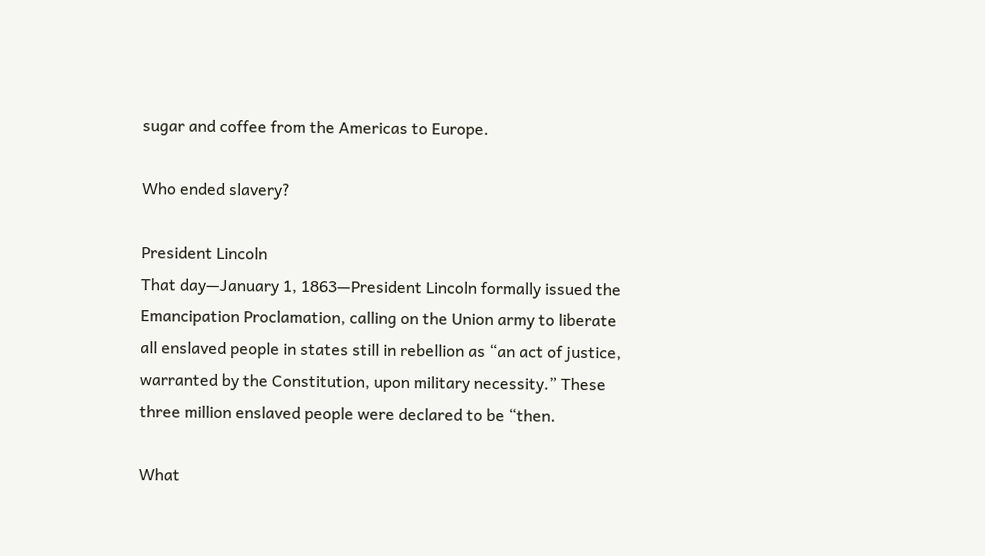sugar and coffee from the Americas to Europe.

Who ended slavery?

President Lincoln
That day—January 1, 1863—President Lincoln formally issued the Emancipation Proclamation, calling on the Union army to liberate all enslaved people in states still in rebellion as “an act of justice, warranted by the Constitution, upon military necessity.” These three million enslaved people were declared to be “then.

What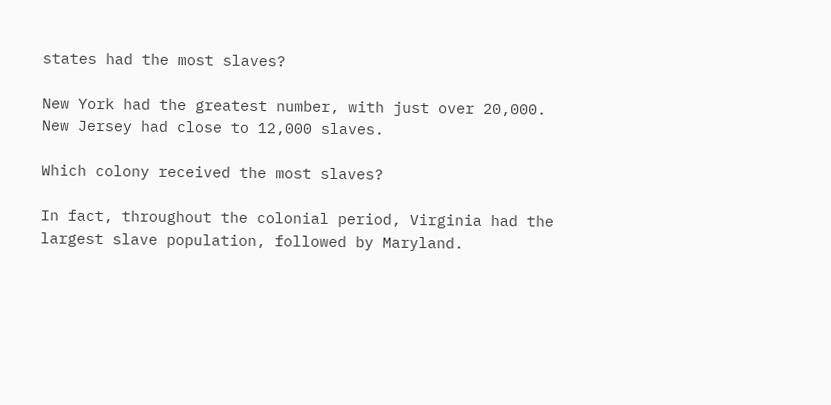states had the most slaves?

New York had the greatest number, with just over 20,000. New Jersey had close to 12,000 slaves.

Which colony received the most slaves?

In fact, throughout the colonial period, Virginia had the largest slave population, followed by Maryland.